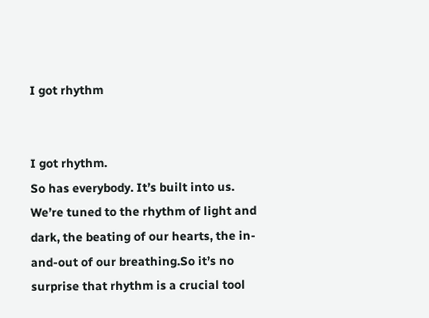I got rhythm


I got rhythm.
So has everybody. It’s built into us. We’re tuned to the rhythm of light and dark, the beating of our hearts, the in-and-out of our breathing.So it’s no surprise that rhythm is a crucial tool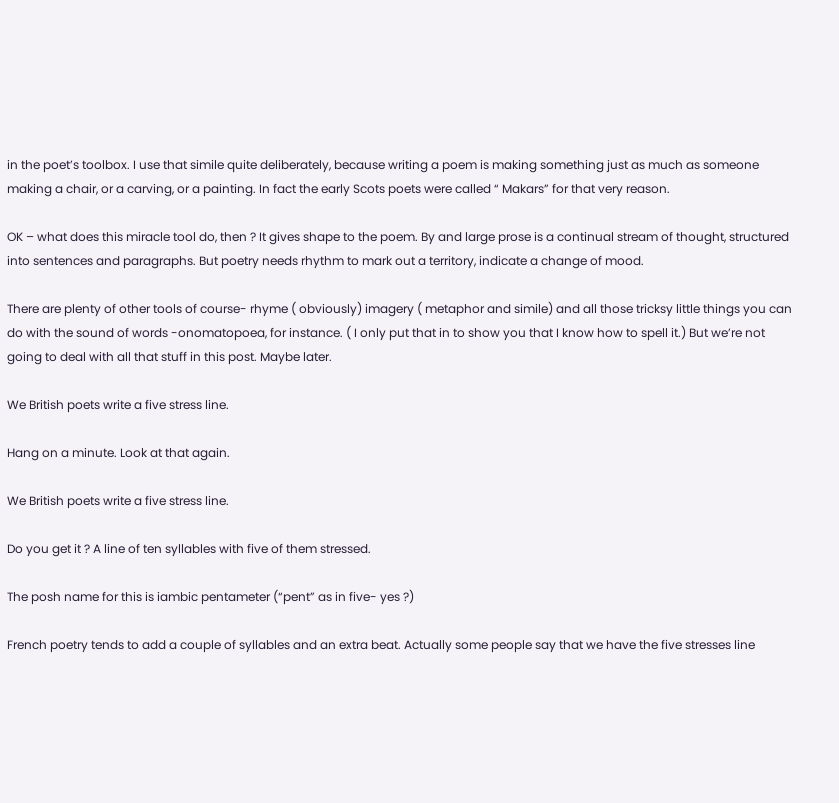in the poet’s toolbox. I use that simile quite deliberately, because writing a poem is making something just as much as someone making a chair, or a carving, or a painting. In fact the early Scots poets were called “ Makars” for that very reason.

OK – what does this miracle tool do, then ? It gives shape to the poem. By and large prose is a continual stream of thought, structured into sentences and paragraphs. But poetry needs rhythm to mark out a territory, indicate a change of mood.

There are plenty of other tools of course- rhyme ( obviously) imagery ( metaphor and simile) and all those tricksy little things you can do with the sound of words -onomatopoea, for instance. ( I only put that in to show you that I know how to spell it.) But we’re not going to deal with all that stuff in this post. Maybe later.

We British poets write a five stress line.

Hang on a minute. Look at that again.

We British poets write a five stress line.

Do you get it ? A line of ten syllables with five of them stressed.

The posh name for this is iambic pentameter (“pent” as in five- yes ?)

French poetry tends to add a couple of syllables and an extra beat. Actually some people say that we have the five stresses line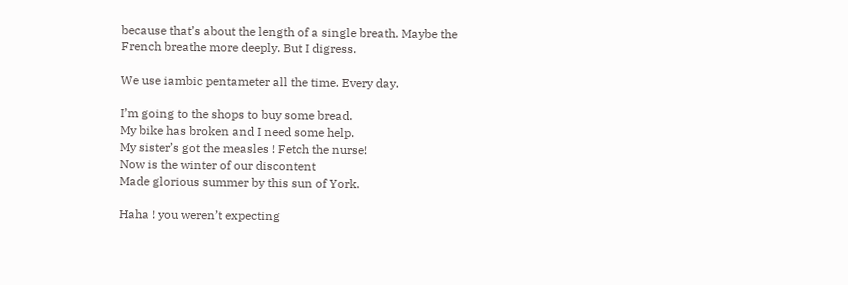because that’s about the length of a single breath. Maybe the French breathe more deeply. But I digress.

We use iambic pentameter all the time. Every day.

I’m going to the shops to buy some bread.
My bike has broken and I need some help.
My sister’s got the measles ! Fetch the nurse!
Now is the winter of our discontent
Made glorious summer by this sun of York.

Haha ! you weren’t expecting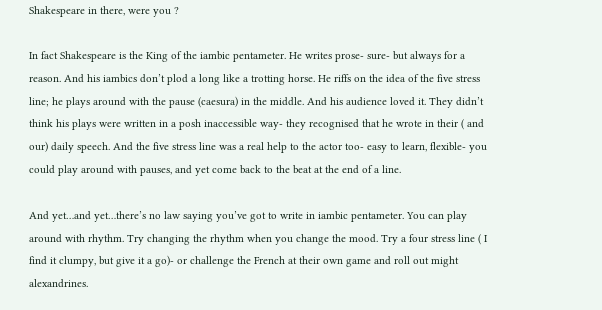Shakespeare in there, were you ?

In fact Shakespeare is the King of the iambic pentameter. He writes prose- sure- but always for a reason. And his iambics don’t plod a long like a trotting horse. He riffs on the idea of the five stress line; he plays around with the pause (caesura) in the middle. And his audience loved it. They didn’t think his plays were written in a posh inaccessible way- they recognised that he wrote in their ( and our) daily speech. And the five stress line was a real help to the actor too- easy to learn, flexible- you could play around with pauses, and yet come back to the beat at the end of a line.

And yet…and yet…there’s no law saying you’ve got to write in iambic pentameter. You can play around with rhythm. Try changing the rhythm when you change the mood. Try a four stress line ( I find it clumpy, but give it a go)- or challenge the French at their own game and roll out might alexandrines.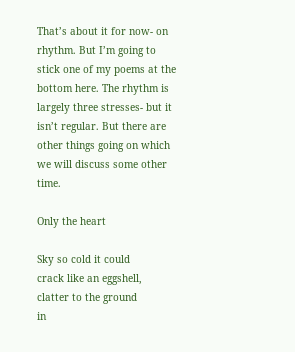That’s about it for now- on rhythm. But I’m going to stick one of my poems at the bottom here. The rhythm is largely three stresses- but it isn’t regular. But there are other things going on which we will discuss some other time.

Only the heart

Sky so cold it could
crack like an eggshell,
clatter to the ground
in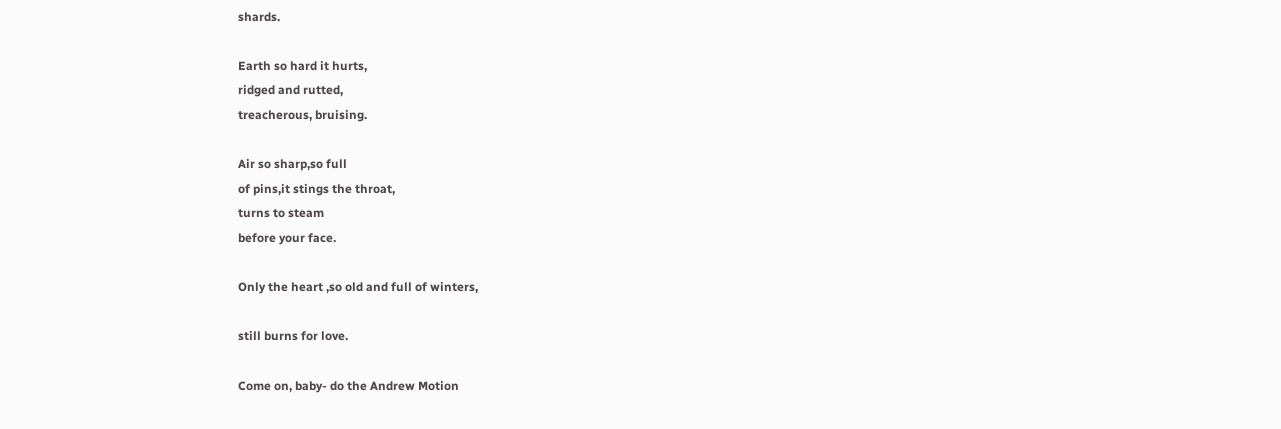shards.

Earth so hard it hurts,
ridged and rutted,
treacherous, bruising.

Air so sharp,so full
of pins,it stings the throat,
turns to steam
before your face.

Only the heart ,so old and full of winters,

still burns for love.

Come on, baby- do the Andrew Motion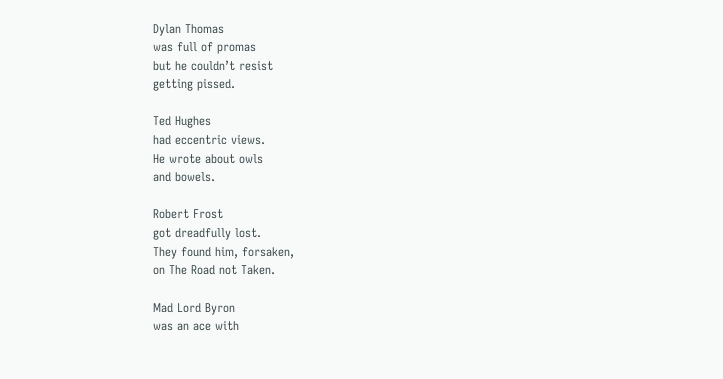Dylan Thomas
was full of promas
but he couldn’t resist
getting pissed.

Ted Hughes
had eccentric views.
He wrote about owls
and bowels.

Robert Frost
got dreadfully lost.
They found him, forsaken,
on The Road not Taken.

Mad Lord Byron
was an ace with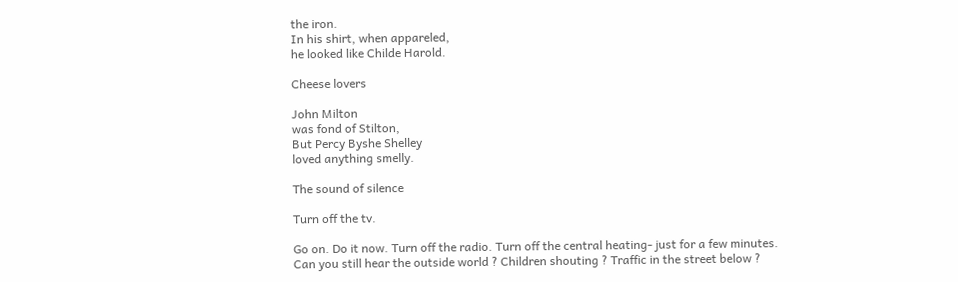the iron.
In his shirt, when appareled,
he looked like Childe Harold.

Cheese lovers

John Milton
was fond of Stilton,
But Percy Byshe Shelley
loved anything smelly.

The sound of silence

Turn off the tv.

Go on. Do it now. Turn off the radio. Turn off the central heating- just for a few minutes.
Can you still hear the outside world ? Children shouting ? Traffic in the street below ?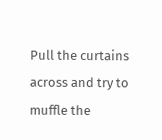Pull the curtains across and try to muffle the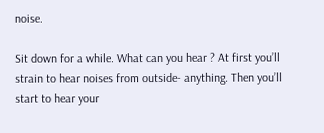noise.

Sit down for a while. What can you hear ? At first you’ll strain to hear noises from outside- anything. Then you’ll start to hear your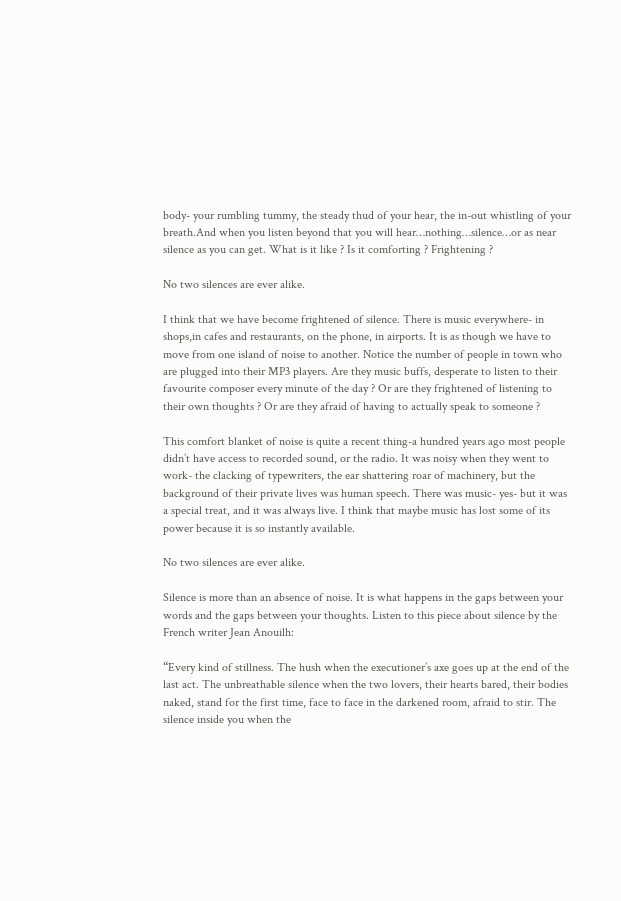body- your rumbling tummy, the steady thud of your hear, the in-out whistling of your breath.And when you listen beyond that you will hear…nothing…silence…or as near silence as you can get. What is it like ? Is it comforting ? Frightening ?

No two silences are ever alike.

I think that we have become frightened of silence. There is music everywhere- in shops,in cafes and restaurants, on the phone, in airports. It is as though we have to move from one island of noise to another. Notice the number of people in town who are plugged into their MP3 players. Are they music buffs, desperate to listen to their favourite composer every minute of the day ? Or are they frightened of listening to their own thoughts ? Or are they afraid of having to actually speak to someone ?

This comfort blanket of noise is quite a recent thing-a hundred years ago most people didn’t have access to recorded sound, or the radio. It was noisy when they went to work- the clacking of typewriters, the ear shattering roar of machinery, but the background of their private lives was human speech. There was music- yes- but it was a special treat, and it was always live. I think that maybe music has lost some of its power because it is so instantly available.

No two silences are ever alike.

Silence is more than an absence of noise. It is what happens in the gaps between your words and the gaps between your thoughts. Listen to this piece about silence by the French writer Jean Anouilh:

“Every kind of stillness. The hush when the executioner’s axe goes up at the end of the last act. The unbreathable silence when the two lovers, their hearts bared, their bodies naked, stand for the first time, face to face in the darkened room, afraid to stir. The silence inside you when the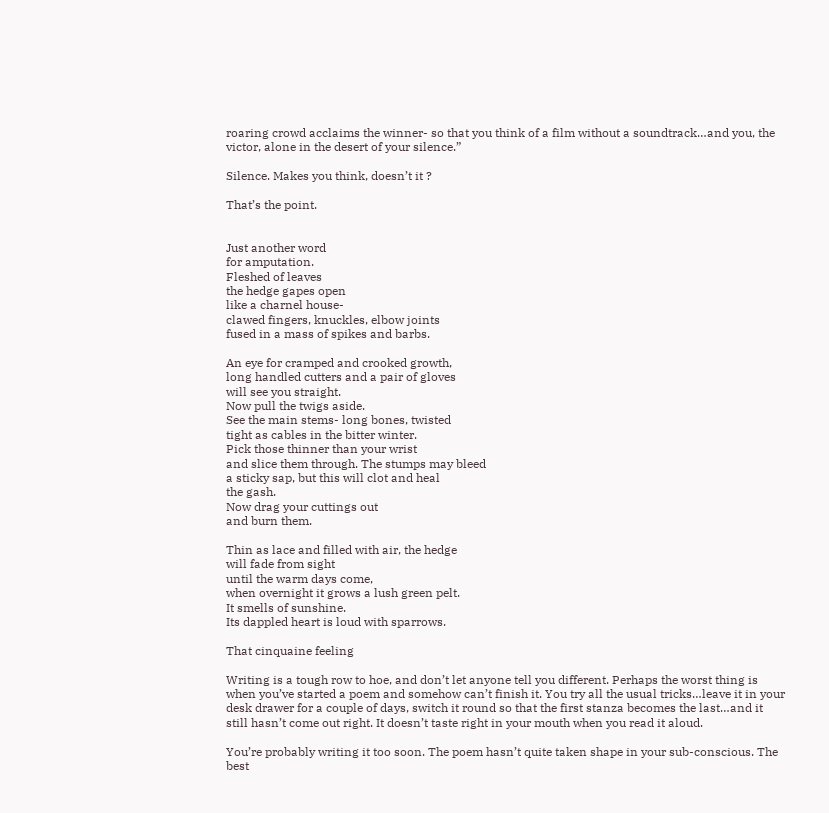roaring crowd acclaims the winner- so that you think of a film without a soundtrack…and you, the victor, alone in the desert of your silence.”

Silence. Makes you think, doesn’t it ?

That’s the point.


Just another word
for amputation.
Fleshed of leaves
the hedge gapes open
like a charnel house-
clawed fingers, knuckles, elbow joints
fused in a mass of spikes and barbs.

An eye for cramped and crooked growth,
long handled cutters and a pair of gloves
will see you straight.
Now pull the twigs aside.
See the main stems- long bones, twisted
tight as cables in the bitter winter.
Pick those thinner than your wrist
and slice them through. The stumps may bleed
a sticky sap, but this will clot and heal
the gash.
Now drag your cuttings out
and burn them.

Thin as lace and filled with air, the hedge
will fade from sight
until the warm days come,
when overnight it grows a lush green pelt.
It smells of sunshine.
Its dappled heart is loud with sparrows.

That cinquaine feeling

Writing is a tough row to hoe, and don’t let anyone tell you different. Perhaps the worst thing is when you’ve started a poem and somehow can’t finish it. You try all the usual tricks…leave it in your desk drawer for a couple of days, switch it round so that the first stanza becomes the last…and it still hasn’t come out right. It doesn’t taste right in your mouth when you read it aloud.

You’re probably writing it too soon. The poem hasn’t quite taken shape in your sub-conscious. The best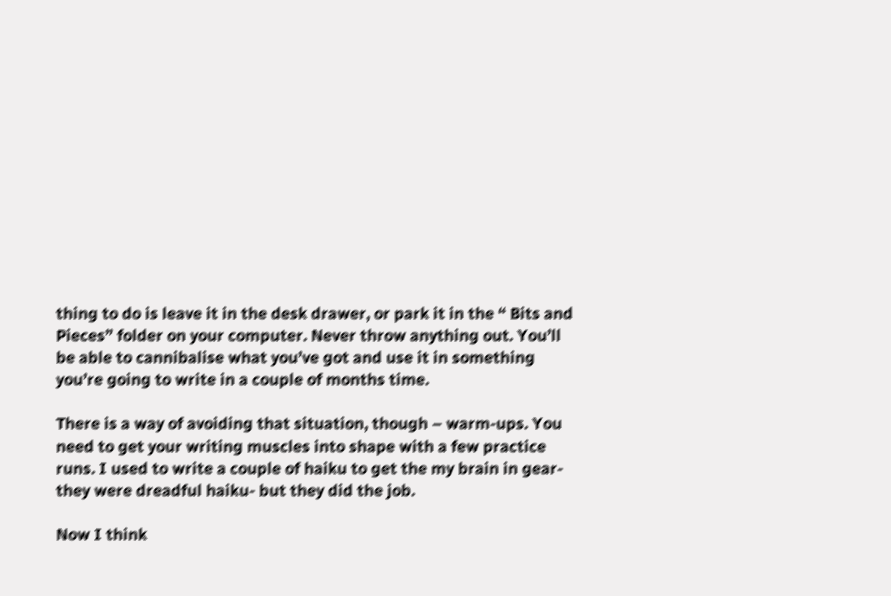thing to do is leave it in the desk drawer, or park it in the “ Bits and Pieces” folder on your computer. Never throw anything out. You’ll be able to cannibalise what you’ve got and use it in something you’re going to write in a couple of months time.

There is a way of avoiding that situation, though – warm-ups. You need to get your writing muscles into shape with a few practice runs. I used to write a couple of haiku to get the my brain in gear- they were dreadful haiku- but they did the job.

Now I think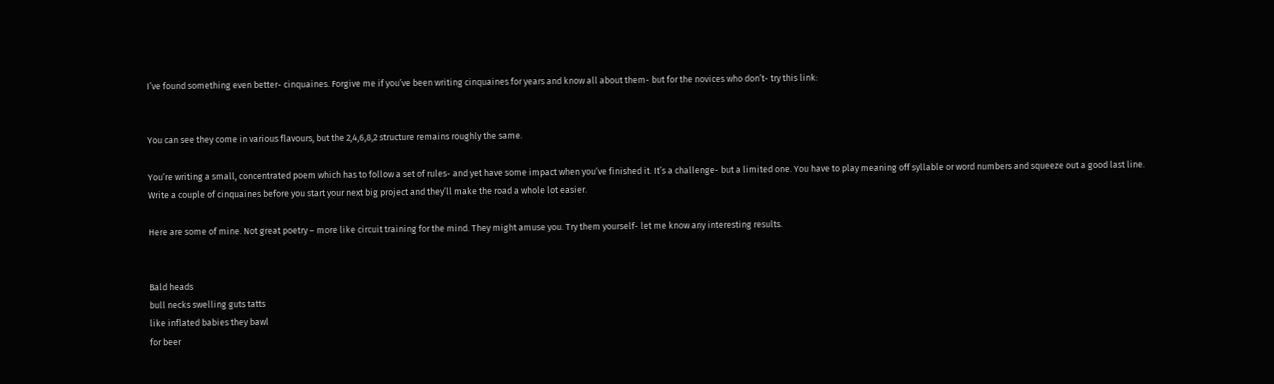I’ve found something even better- cinquaines. Forgive me if you’ve been writing cinquaines for years and know all about them- but for the novices who don’t- try this link:


You can see they come in various flavours, but the 2,4,6,8,2 structure remains roughly the same.

You’re writing a small, concentrated poem which has to follow a set of rules- and yet have some impact when you’ve finished it. It’s a challenge- but a limited one. You have to play meaning off syllable or word numbers and squeeze out a good last line. Write a couple of cinquaines before you start your next big project and they’ll make the road a whole lot easier.

Here are some of mine. Not great poetry – more like circuit training for the mind. They might amuse you. Try them yourself- let me know any interesting results.


Bald heads
bull necks swelling guts tatts
like inflated babies they bawl
for beer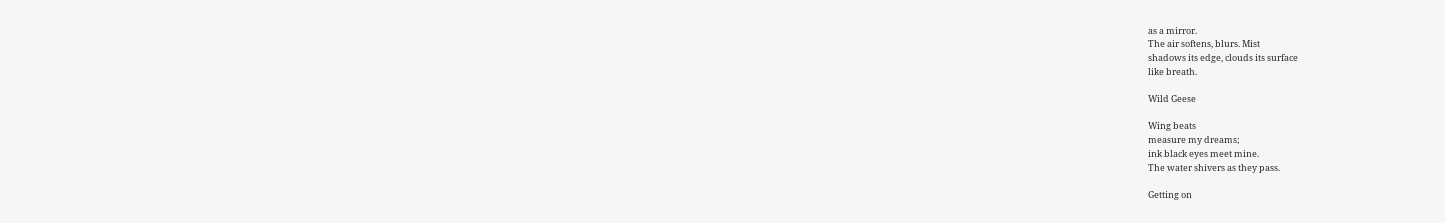as a mirror.
The air softens, blurs. Mist
shadows its edge, clouds its surface
like breath.

Wild Geese

Wing beats
measure my dreams;
ink black eyes meet mine.
The water shivers as they pass.

Getting on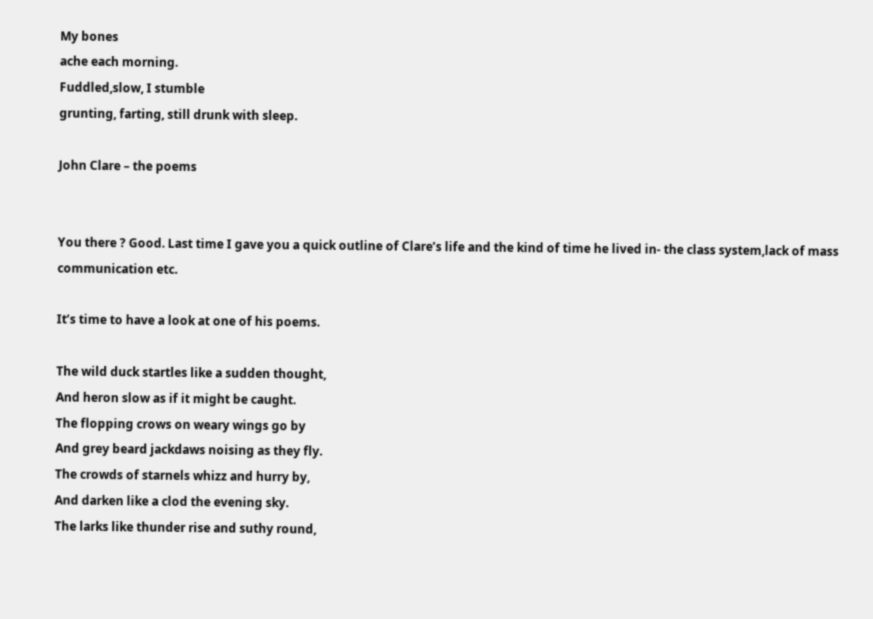My bones
ache each morning.
Fuddled,slow, I stumble
grunting, farting, still drunk with sleep.

John Clare – the poems


You there ? Good. Last time I gave you a quick outline of Clare’s life and the kind of time he lived in- the class system,lack of mass communication etc.

It’s time to have a look at one of his poems.

The wild duck startles like a sudden thought,
And heron slow as if it might be caught.
The flopping crows on weary wings go by
And grey beard jackdaws noising as they fly.
The crowds of starnels whizz and hurry by,
And darken like a clod the evening sky.
The larks like thunder rise and suthy round,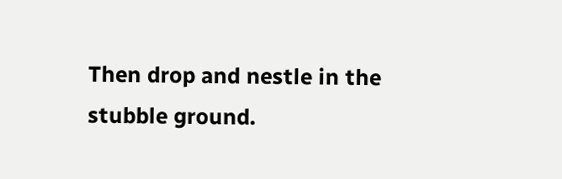Then drop and nestle in the stubble ground.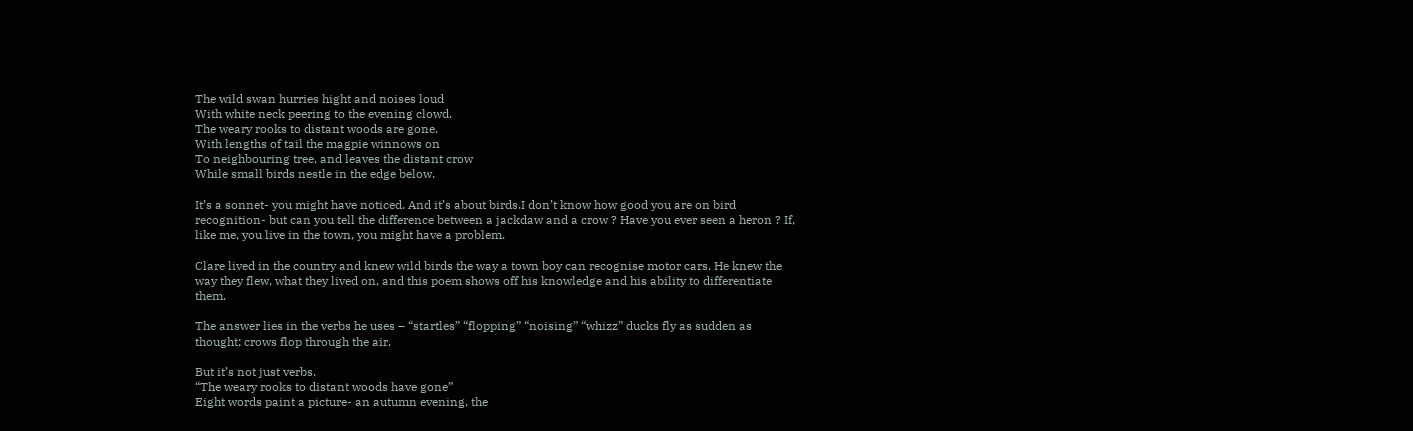The wild swan hurries hight and noises loud
With white neck peering to the evening clowd.
The weary rooks to distant woods are gone.
With lengths of tail the magpie winnows on
To neighbouring tree, and leaves the distant crow
While small birds nestle in the edge below.

It’s a sonnet- you might have noticed. And it’s about birds.I don’t know how good you are on bird recognition- but can you tell the difference between a jackdaw and a crow ? Have you ever seen a heron ? If, like me, you live in the town, you might have a problem.

Clare lived in the country and knew wild birds the way a town boy can recognise motor cars. He knew the way they flew, what they lived on, and this poem shows off his knowledge and his ability to differentiate them.

The answer lies in the verbs he uses – “startles” “flopping” “noising” “whizz” ducks fly as sudden as thought; crows flop through the air.

But it’s not just verbs.
“The weary rooks to distant woods have gone”
Eight words paint a picture- an autumn evening, the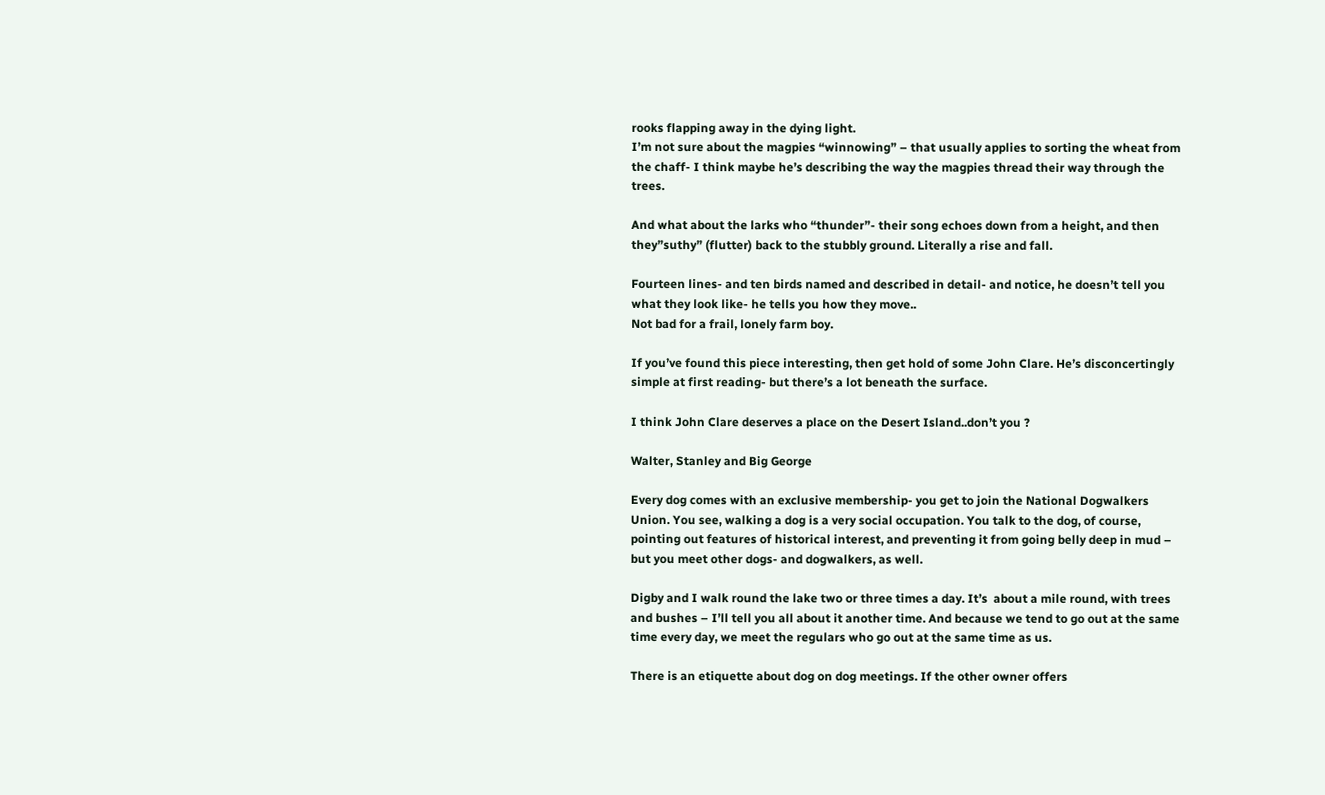rooks flapping away in the dying light.
I’m not sure about the magpies “winnowing” – that usually applies to sorting the wheat from the chaff- I think maybe he’s describing the way the magpies thread their way through the trees.

And what about the larks who “thunder”- their song echoes down from a height, and then they”suthy” (flutter) back to the stubbly ground. Literally a rise and fall.

Fourteen lines- and ten birds named and described in detail- and notice, he doesn’t tell you what they look like- he tells you how they move..
Not bad for a frail, lonely farm boy.

If you’ve found this piece interesting, then get hold of some John Clare. He’s disconcertingly simple at first reading- but there’s a lot beneath the surface.

I think John Clare deserves a place on the Desert Island..don’t you ?

Walter, Stanley and Big George

Every dog comes with an exclusive membership- you get to join the National Dogwalkers Union. You see, walking a dog is a very social occupation. You talk to the dog, of course, pointing out features of historical interest, and preventing it from going belly deep in mud – but you meet other dogs- and dogwalkers, as well.

Digby and I walk round the lake two or three times a day. It’s  about a mile round, with trees and bushes – I’ll tell you all about it another time. And because we tend to go out at the same time every day, we meet the regulars who go out at the same time as us.

There is an etiquette about dog on dog meetings. If the other owner offers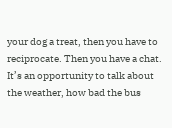your dog a treat, then you have to reciprocate. Then you have a chat. It’s an opportunity to talk about the weather, how bad the bus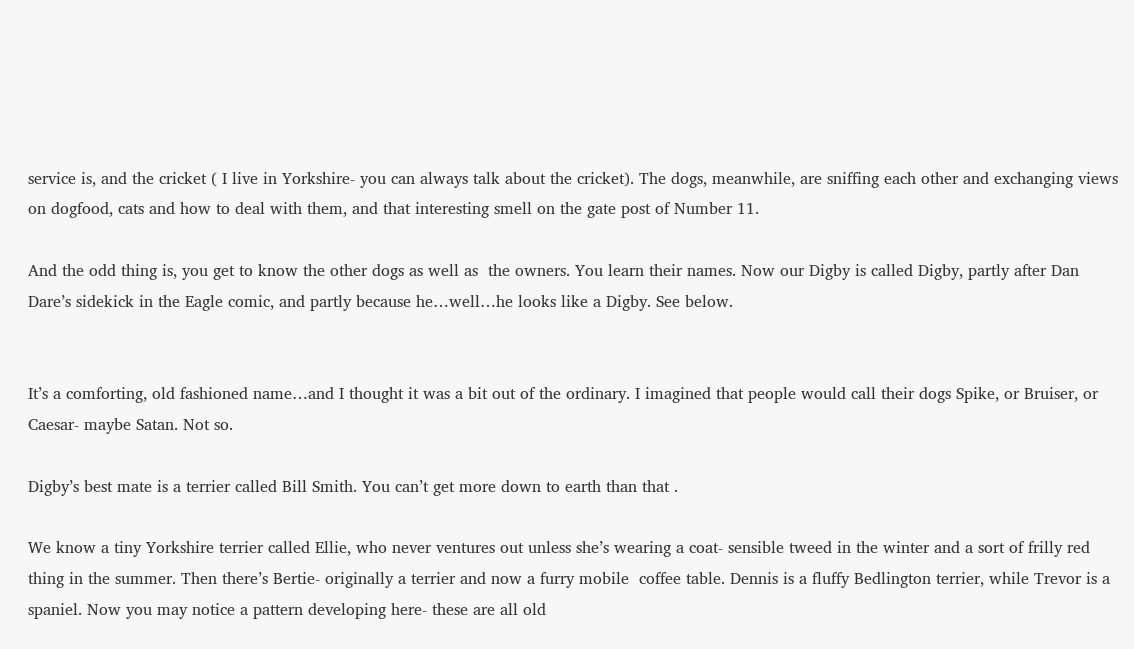service is, and the cricket ( I live in Yorkshire- you can always talk about the cricket). The dogs, meanwhile, are sniffing each other and exchanging views on dogfood, cats and how to deal with them, and that interesting smell on the gate post of Number 11.

And the odd thing is, you get to know the other dogs as well as  the owners. You learn their names. Now our Digby is called Digby, partly after Dan Dare’s sidekick in the Eagle comic, and partly because he…well…he looks like a Digby. See below.


It’s a comforting, old fashioned name…and I thought it was a bit out of the ordinary. I imagined that people would call their dogs Spike, or Bruiser, or Caesar- maybe Satan. Not so.

Digby’s best mate is a terrier called Bill Smith. You can’t get more down to earth than that .

We know a tiny Yorkshire terrier called Ellie, who never ventures out unless she’s wearing a coat- sensible tweed in the winter and a sort of frilly red thing in the summer. Then there’s Bertie- originally a terrier and now a furry mobile  coffee table. Dennis is a fluffy Bedlington terrier, while Trevor is a spaniel. Now you may notice a pattern developing here- these are all old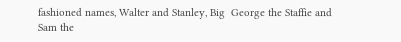fashioned names, Walter and Stanley, Big  George the Staffie and Sam the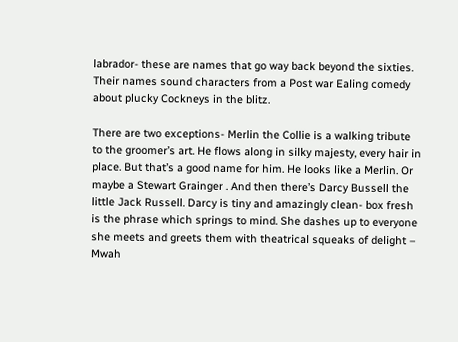labrador- these are names that go way back beyond the sixties. Their names sound characters from a Post war Ealing comedy about plucky Cockneys in the blitz.

There are two exceptions- Merlin the Collie is a walking tribute to the groomer’s art. He flows along in silky majesty, every hair in place. But that’s a good name for him. He looks like a Merlin. Or maybe a Stewart Grainger . And then there’s Darcy Bussell the little Jack Russell. Darcy is tiny and amazingly clean- box fresh is the phrase which springs to mind. She dashes up to everyone she meets and greets them with theatrical squeaks of delight – Mwah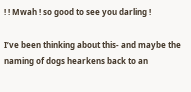! ! Mwah ! so good to see you darling !

I’ve been thinking about this- and maybe the naming of dogs hearkens back to an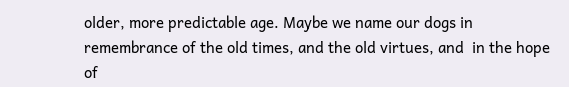older, more predictable age. Maybe we name our dogs in remembrance of the old times, and the old virtues, and  in the hope of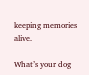keeping memories alive.

What’s your dog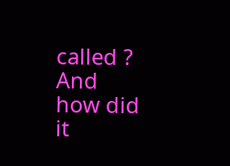called ? And how did it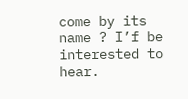come by its name ? I’f be interested to hear.